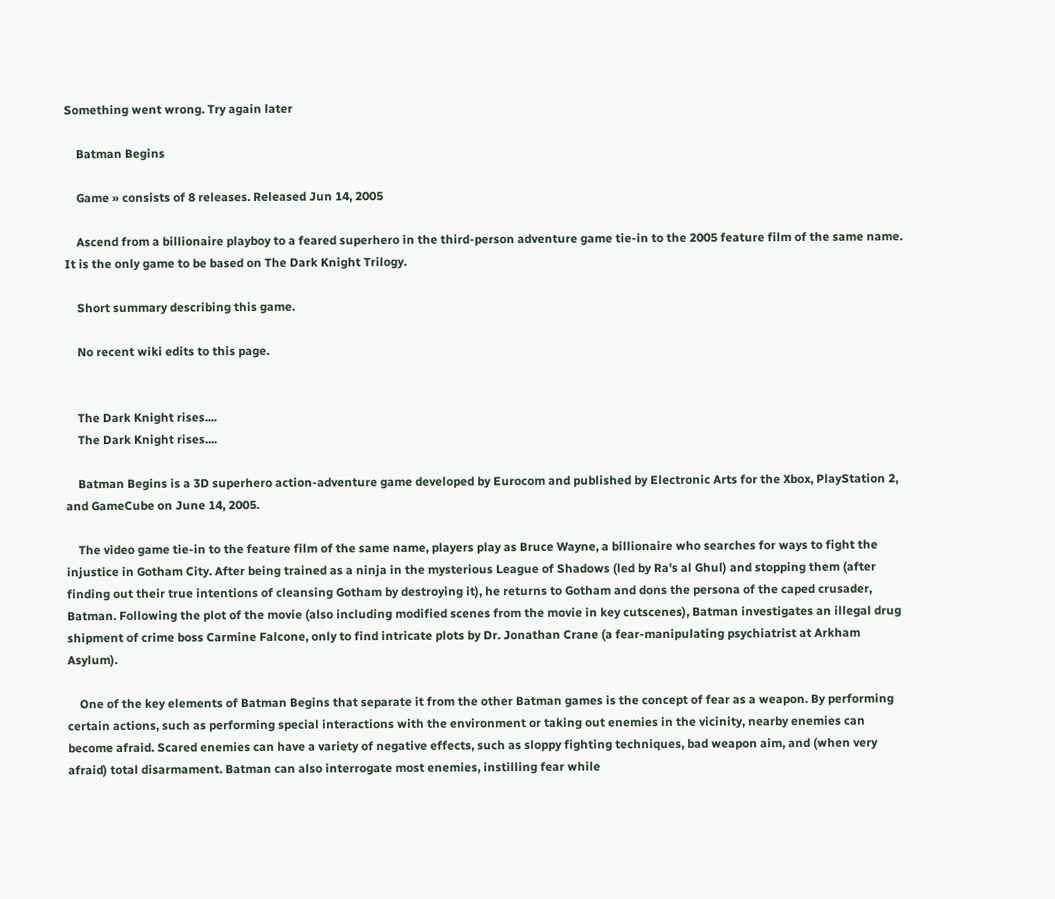Something went wrong. Try again later

    Batman Begins

    Game » consists of 8 releases. Released Jun 14, 2005

    Ascend from a billionaire playboy to a feared superhero in the third-person adventure game tie-in to the 2005 feature film of the same name. It is the only game to be based on The Dark Knight Trilogy.

    Short summary describing this game.

    No recent wiki edits to this page.


    The Dark Knight rises....
    The Dark Knight rises....

    Batman Begins is a 3D superhero action-adventure game developed by Eurocom and published by Electronic Arts for the Xbox, PlayStation 2, and GameCube on June 14, 2005.

    The video game tie-in to the feature film of the same name, players play as Bruce Wayne, a billionaire who searches for ways to fight the injustice in Gotham City. After being trained as a ninja in the mysterious League of Shadows (led by Ra's al Ghul) and stopping them (after finding out their true intentions of cleansing Gotham by destroying it), he returns to Gotham and dons the persona of the caped crusader, Batman. Following the plot of the movie (also including modified scenes from the movie in key cutscenes), Batman investigates an illegal drug shipment of crime boss Carmine Falcone, only to find intricate plots by Dr. Jonathan Crane (a fear-manipulating psychiatrist at Arkham Asylum).

    One of the key elements of Batman Begins that separate it from the other Batman games is the concept of fear as a weapon. By performing certain actions, such as performing special interactions with the environment or taking out enemies in the vicinity, nearby enemies can become afraid. Scared enemies can have a variety of negative effects, such as sloppy fighting techniques, bad weapon aim, and (when very afraid) total disarmament. Batman can also interrogate most enemies, instilling fear while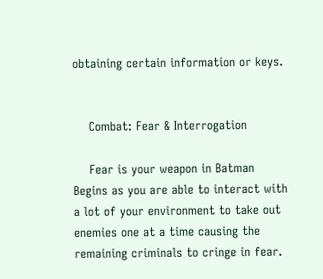obtaining certain information or keys.


    Combat: Fear & Interrogation

    Fear is your weapon in Batman Begins as you are able to interact with a lot of your environment to take out enemies one at a time causing the remaining criminals to cringe in fear.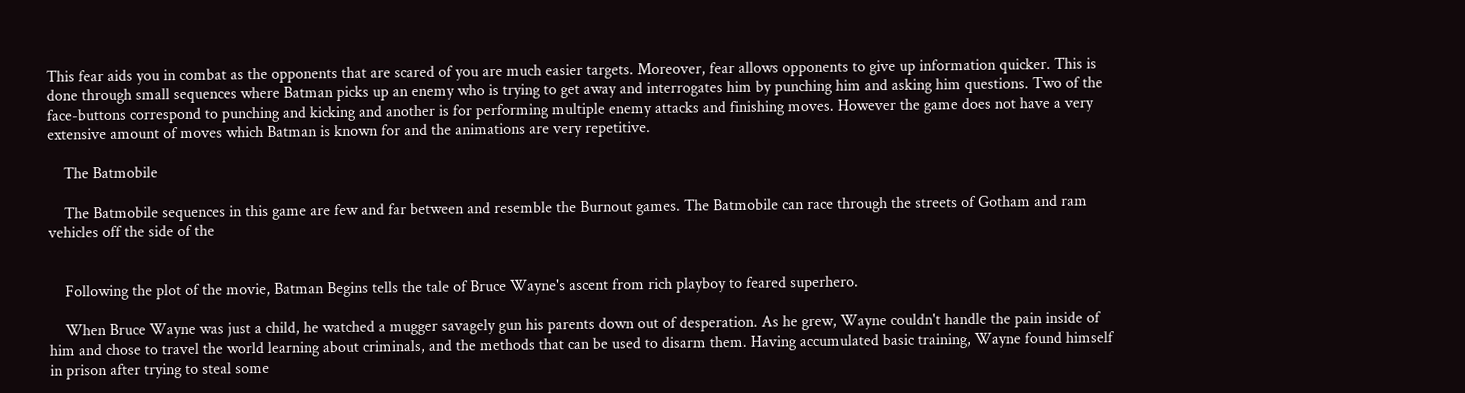This fear aids you in combat as the opponents that are scared of you are much easier targets. Moreover, fear allows opponents to give up information quicker. This is done through small sequences where Batman picks up an enemy who is trying to get away and interrogates him by punching him and asking him questions. Two of the face-buttons correspond to punching and kicking and another is for performing multiple enemy attacks and finishing moves. However the game does not have a very extensive amount of moves which Batman is known for and the animations are very repetitive.

    The Batmobile

    The Batmobile sequences in this game are few and far between and resemble the Burnout games. The Batmobile can race through the streets of Gotham and ram vehicles off the side of the


    Following the plot of the movie, Batman Begins tells the tale of Bruce Wayne's ascent from rich playboy to feared superhero.

    When Bruce Wayne was just a child, he watched a mugger savagely gun his parents down out of desperation. As he grew, Wayne couldn't handle the pain inside of him and chose to travel the world learning about criminals, and the methods that can be used to disarm them. Having accumulated basic training, Wayne found himself in prison after trying to steal some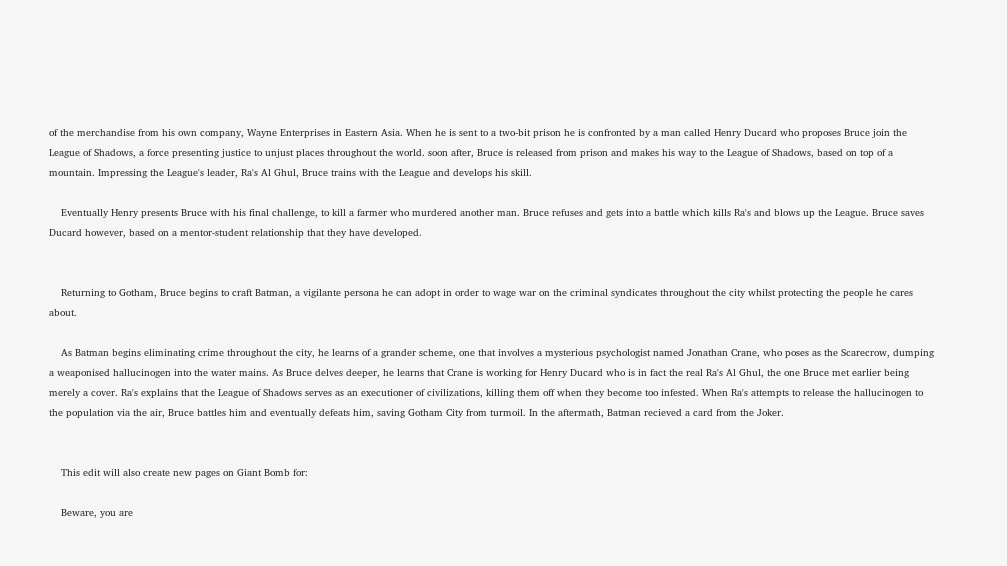of the merchandise from his own company, Wayne Enterprises in Eastern Asia. When he is sent to a two-bit prison he is confronted by a man called Henry Ducard who proposes Bruce join the League of Shadows, a force presenting justice to unjust places throughout the world. soon after, Bruce is released from prison and makes his way to the League of Shadows, based on top of a mountain. Impressing the League's leader, Ra's Al Ghul, Bruce trains with the League and develops his skill.

    Eventually Henry presents Bruce with his final challenge, to kill a farmer who murdered another man. Bruce refuses and gets into a battle which kills Ra's and blows up the League. Bruce saves Ducard however, based on a mentor-student relationship that they have developed.


    Returning to Gotham, Bruce begins to craft Batman, a vigilante persona he can adopt in order to wage war on the criminal syndicates throughout the city whilst protecting the people he cares about.

    As Batman begins eliminating crime throughout the city, he learns of a grander scheme, one that involves a mysterious psychologist named Jonathan Crane, who poses as the Scarecrow, dumping a weaponised hallucinogen into the water mains. As Bruce delves deeper, he learns that Crane is working for Henry Ducard who is in fact the real Ra's Al Ghul, the one Bruce met earlier being merely a cover. Ra's explains that the League of Shadows serves as an executioner of civilizations, killing them off when they become too infested. When Ra's attempts to release the hallucinogen to the population via the air, Bruce battles him and eventually defeats him, saving Gotham City from turmoil. In the aftermath, Batman recieved a card from the Joker.


    This edit will also create new pages on Giant Bomb for:

    Beware, you are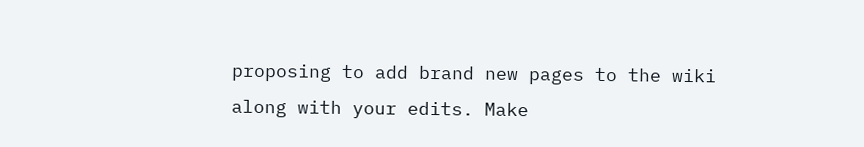proposing to add brand new pages to the wiki along with your edits. Make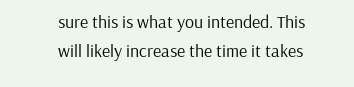sure this is what you intended. This will likely increase the time it takes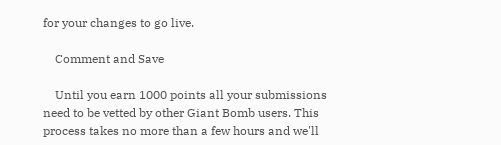for your changes to go live.

    Comment and Save

    Until you earn 1000 points all your submissions need to be vetted by other Giant Bomb users. This process takes no more than a few hours and we'll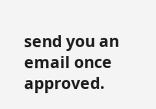send you an email once approved.